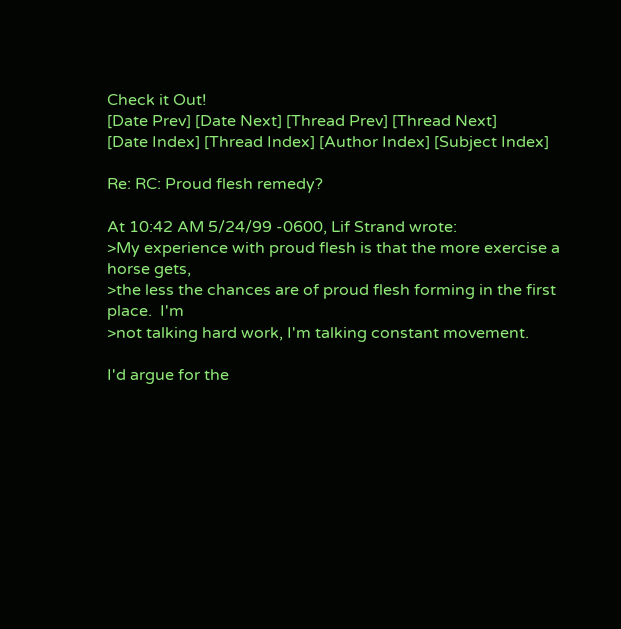Check it Out!
[Date Prev] [Date Next] [Thread Prev] [Thread Next]
[Date Index] [Thread Index] [Author Index] [Subject Index]

Re: RC: Proud flesh remedy?

At 10:42 AM 5/24/99 -0600, Lif Strand wrote:
>My experience with proud flesh is that the more exercise a horse gets,
>the less the chances are of proud flesh forming in the first place.  I'm
>not talking hard work, I'm talking constant movement.

I'd argue for the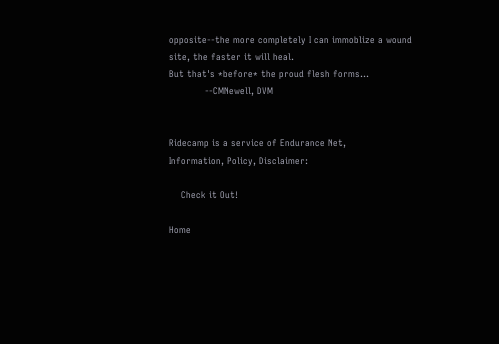opposite--the more completely I can immoblize a wound
site, the faster it will heal.
But that's *before* the proud flesh forms...
            --CMNewell, DVM


Ridecamp is a service of Endurance Net,
Information, Policy, Disclaimer:

    Check it Out!

Home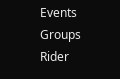Events    Groups    Rider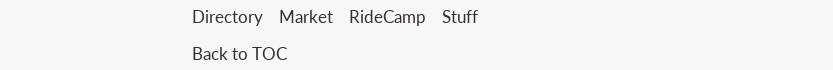Directory    Market    RideCamp    Stuff

Back to TOC